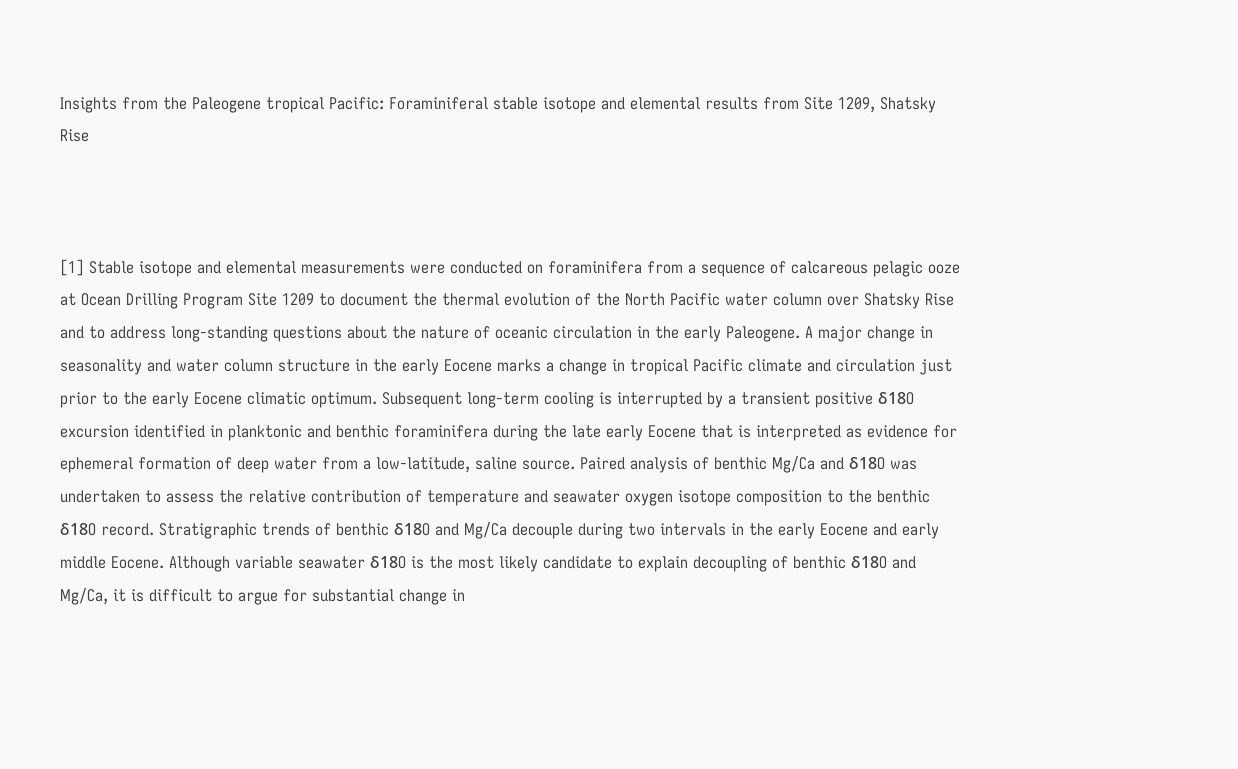Insights from the Paleogene tropical Pacific: Foraminiferal stable isotope and elemental results from Site 1209, Shatsky Rise



[1] Stable isotope and elemental measurements were conducted on foraminifera from a sequence of calcareous pelagic ooze at Ocean Drilling Program Site 1209 to document the thermal evolution of the North Pacific water column over Shatsky Rise and to address long-standing questions about the nature of oceanic circulation in the early Paleogene. A major change in seasonality and water column structure in the early Eocene marks a change in tropical Pacific climate and circulation just prior to the early Eocene climatic optimum. Subsequent long-term cooling is interrupted by a transient positive δ18O excursion identified in planktonic and benthic foraminifera during the late early Eocene that is interpreted as evidence for ephemeral formation of deep water from a low-latitude, saline source. Paired analysis of benthic Mg/Ca and δ18O was undertaken to assess the relative contribution of temperature and seawater oxygen isotope composition to the benthic δ18O record. Stratigraphic trends of benthic δ18O and Mg/Ca decouple during two intervals in the early Eocene and early middle Eocene. Although variable seawater δ18O is the most likely candidate to explain decoupling of benthic δ18O and Mg/Ca, it is difficult to argue for substantial change in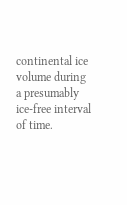continental ice volume during a presumably ice-free interval of time.